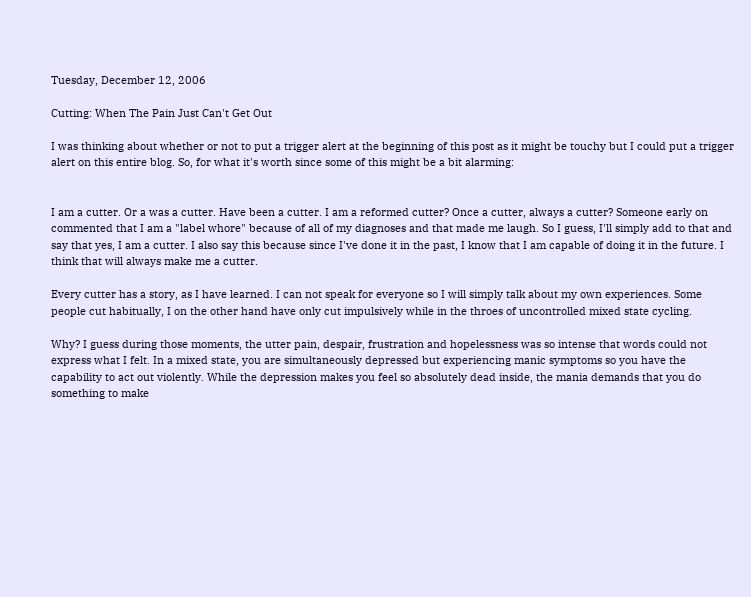Tuesday, December 12, 2006

Cutting: When The Pain Just Can't Get Out

I was thinking about whether or not to put a trigger alert at the beginning of this post as it might be touchy but I could put a trigger alert on this entire blog. So, for what it's worth since some of this might be a bit alarming:


I am a cutter. Or a was a cutter. Have been a cutter. I am a reformed cutter? Once a cutter, always a cutter? Someone early on commented that I am a "label whore" because of all of my diagnoses and that made me laugh. So I guess, I'll simply add to that and say that yes, I am a cutter. I also say this because since I've done it in the past, I know that I am capable of doing it in the future. I think that will always make me a cutter.

Every cutter has a story, as I have learned. I can not speak for everyone so I will simply talk about my own experiences. Some people cut habitually, I on the other hand have only cut impulsively while in the throes of uncontrolled mixed state cycling.

Why? I guess during those moments, the utter pain, despair, frustration and hopelessness was so intense that words could not express what I felt. In a mixed state, you are simultaneously depressed but experiencing manic symptoms so you have the capability to act out violently. While the depression makes you feel so absolutely dead inside, the mania demands that you do something to make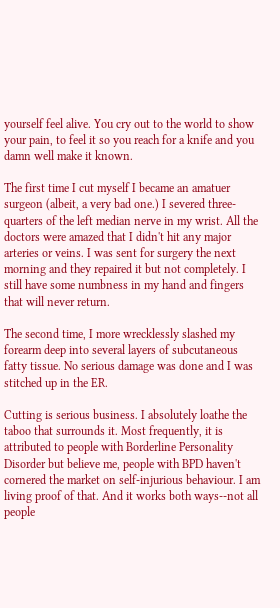yourself feel alive. You cry out to the world to show your pain, to feel it so you reach for a knife and you damn well make it known.

The first time I cut myself I became an amatuer surgeon (albeit, a very bad one.) I severed three-quarters of the left median nerve in my wrist. All the doctors were amazed that I didn't hit any major arteries or veins. I was sent for surgery the next morning and they repaired it but not completely. I still have some numbness in my hand and fingers that will never return.

The second time, I more wrecklessly slashed my forearm deep into several layers of subcutaneous fatty tissue. No serious damage was done and I was stitched up in the ER.

Cutting is serious business. I absolutely loathe the taboo that surrounds it. Most frequently, it is attributed to people with Borderline Personality Disorder but believe me, people with BPD haven't cornered the market on self-injurious behaviour. I am living proof of that. And it works both ways--not all people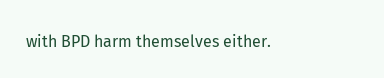with BPD harm themselves either.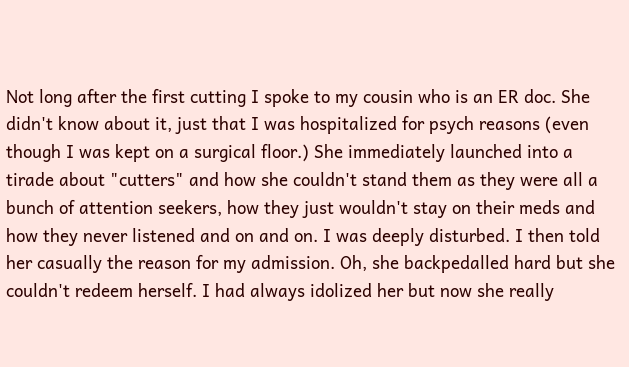Not long after the first cutting I spoke to my cousin who is an ER doc. She didn't know about it, just that I was hospitalized for psych reasons (even though I was kept on a surgical floor.) She immediately launched into a tirade about "cutters" and how she couldn't stand them as they were all a bunch of attention seekers, how they just wouldn't stay on their meds and how they never listened and on and on. I was deeply disturbed. I then told her casually the reason for my admission. Oh, she backpedalled hard but she couldn't redeem herself. I had always idolized her but now she really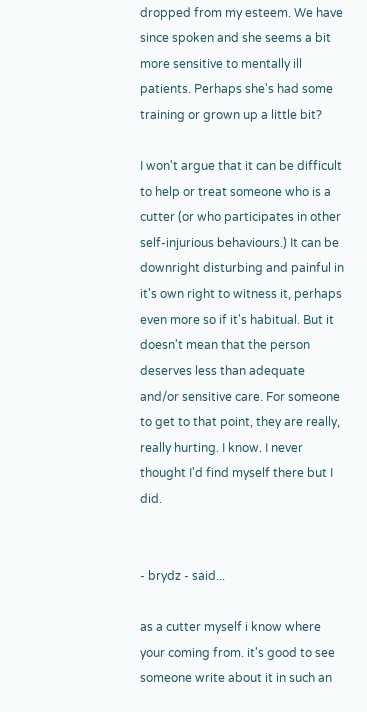dropped from my esteem. We have since spoken and she seems a bit more sensitive to mentally ill patients. Perhaps she's had some training or grown up a little bit?

I won't argue that it can be difficult to help or treat someone who is a cutter (or who participates in other self-injurious behaviours.) It can be downright disturbing and painful in it's own right to witness it, perhaps even more so if it's habitual. But it doesn't mean that the person deserves less than adequate and/or sensitive care. For someone to get to that point, they are really, really hurting. I know. I never thought I'd find myself there but I did.


- brydz - said...

as a cutter myself i know where your coming from. it's good to see someone write about it in such an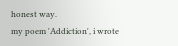honest way.
my poem 'Addiction', i wrote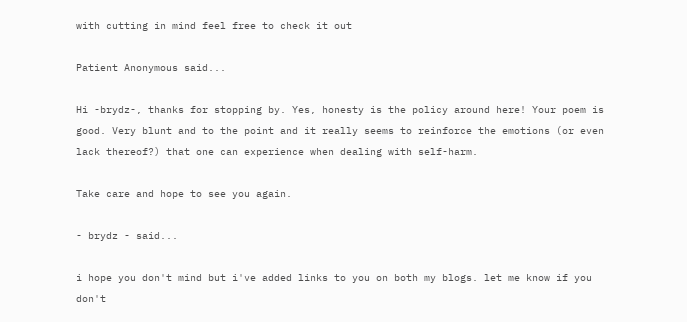with cutting in mind feel free to check it out

Patient Anonymous said...

Hi -brydz-, thanks for stopping by. Yes, honesty is the policy around here! Your poem is good. Very blunt and to the point and it really seems to reinforce the emotions (or even lack thereof?) that one can experience when dealing with self-harm.

Take care and hope to see you again.

- brydz - said...

i hope you don't mind but i've added links to you on both my blogs. let me know if you don't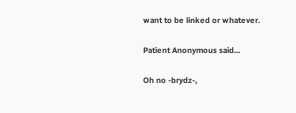want to be linked or whatever.

Patient Anonymous said...

Oh no -brydz-,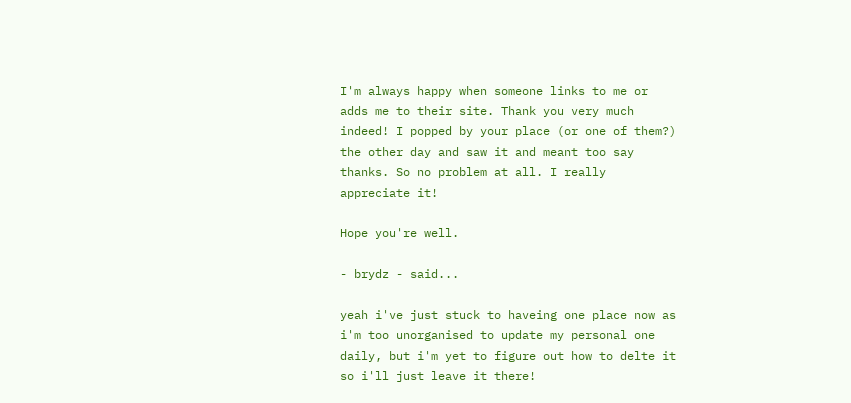I'm always happy when someone links to me or adds me to their site. Thank you very much indeed! I popped by your place (or one of them?) the other day and saw it and meant too say thanks. So no problem at all. I really appreciate it!

Hope you're well.

- brydz - said...

yeah i've just stuck to haveing one place now as i'm too unorganised to update my personal one daily, but i'm yet to figure out how to delte it so i'll just leave it there!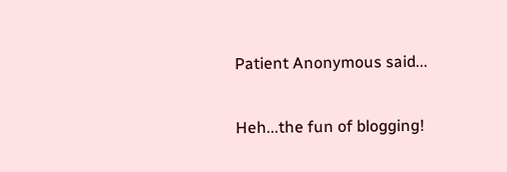Patient Anonymous said...

Heh...the fun of blogging!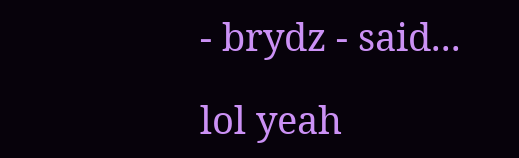- brydz - said...

lol yeah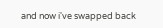and now i've swapped back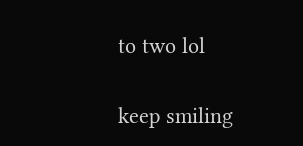to two lol

keep smiling